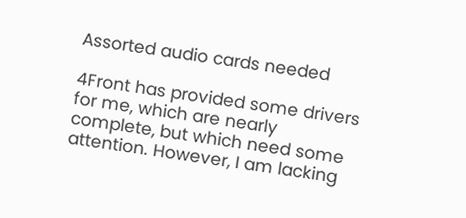Assorted audio cards needed

4Front has provided some drivers for me, which are nearly complete, but which need some attention. However, I am lacking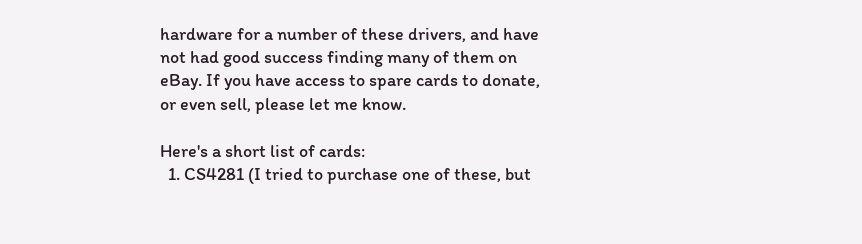hardware for a number of these drivers, and have not had good success finding many of them on eBay. If you have access to spare cards to donate, or even sell, please let me know.

Here's a short list of cards:
  1. CS4281 (I tried to purchase one of these, but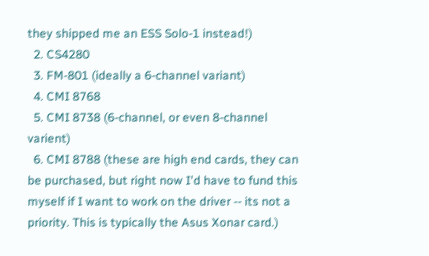they shipped me an ESS Solo-1 instead!)
  2. CS4280
  3. FM-801 (ideally a 6-channel variant)
  4. CMI 8768
  5. CMI 8738 (6-channel, or even 8-channel varient)
  6. CMI 8788 (these are high end cards, they can be purchased, but right now I'd have to fund this myself if I want to work on the driver -- its not a priority. This is typically the Asus Xonar card.)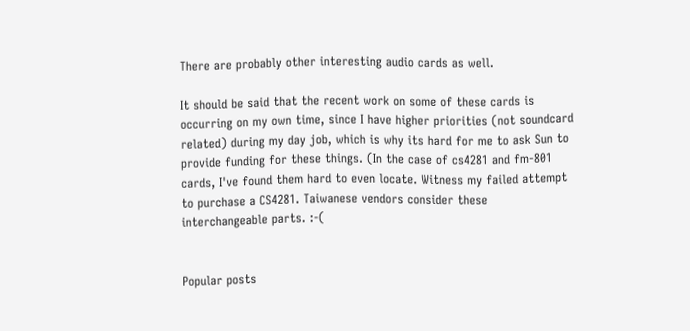There are probably other interesting audio cards as well.

It should be said that the recent work on some of these cards is occurring on my own time, since I have higher priorities (not soundcard related) during my day job, which is why its hard for me to ask Sun to provide funding for these things. (In the case of cs4281 and fm-801 cards, I've found them hard to even locate. Witness my failed attempt to purchase a CS4281. Taiwanese vendors consider these interchangeable parts. :-(


Popular posts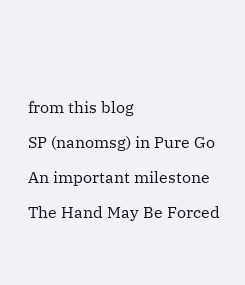from this blog

SP (nanomsg) in Pure Go

An important milestone

The Hand May Be Forced